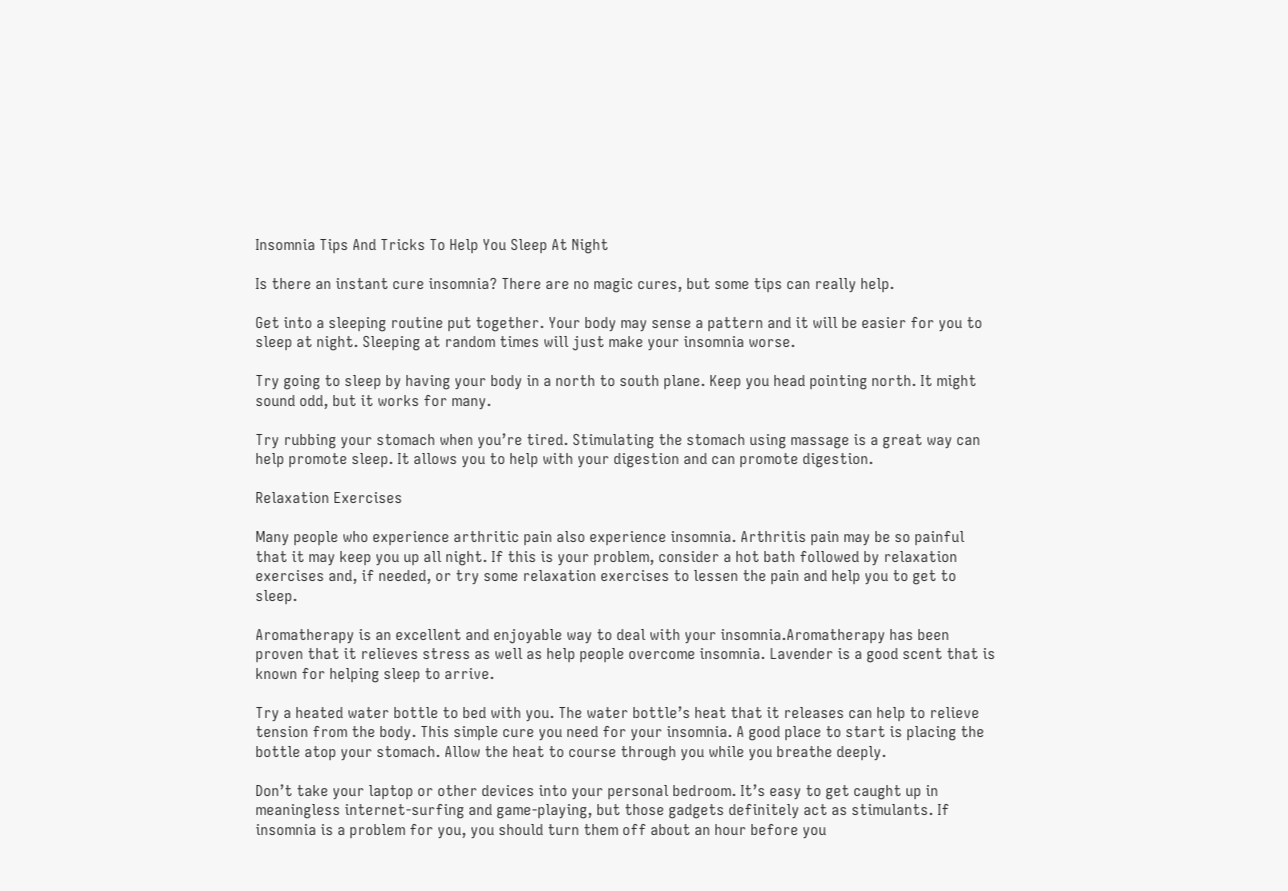Insomnia Tips And Tricks To Help You Sleep At Night

Is there an instant cure insomnia? There are no magic cures, but some tips can really help.

Get into a sleeping routine put together. Your body may sense a pattern and it will be easier for you to sleep at night. Sleeping at random times will just make your insomnia worse.

Try going to sleep by having your body in a north to south plane. Keep you head pointing north. It might sound odd, but it works for many.

Try rubbing your stomach when you’re tired. Stimulating the stomach using massage is a great way can help promote sleep. It allows you to help with your digestion and can promote digestion.

Relaxation Exercises

Many people who experience arthritic pain also experience insomnia. Arthritis pain may be so painful that it may keep you up all night. If this is your problem, consider a hot bath followed by relaxation exercises and, if needed, or try some relaxation exercises to lessen the pain and help you to get to sleep.

Aromatherapy is an excellent and enjoyable way to deal with your insomnia.Aromatherapy has been proven that it relieves stress as well as help people overcome insomnia. Lavender is a good scent that is known for helping sleep to arrive.

Try a heated water bottle to bed with you. The water bottle’s heat that it releases can help to relieve tension from the body. This simple cure you need for your insomnia. A good place to start is placing the bottle atop your stomach. Allow the heat to course through you while you breathe deeply.

Don’t take your laptop or other devices into your personal bedroom. It’s easy to get caught up in meaningless internet-surfing and game-playing, but those gadgets definitely act as stimulants. If insomnia is a problem for you, you should turn them off about an hour before you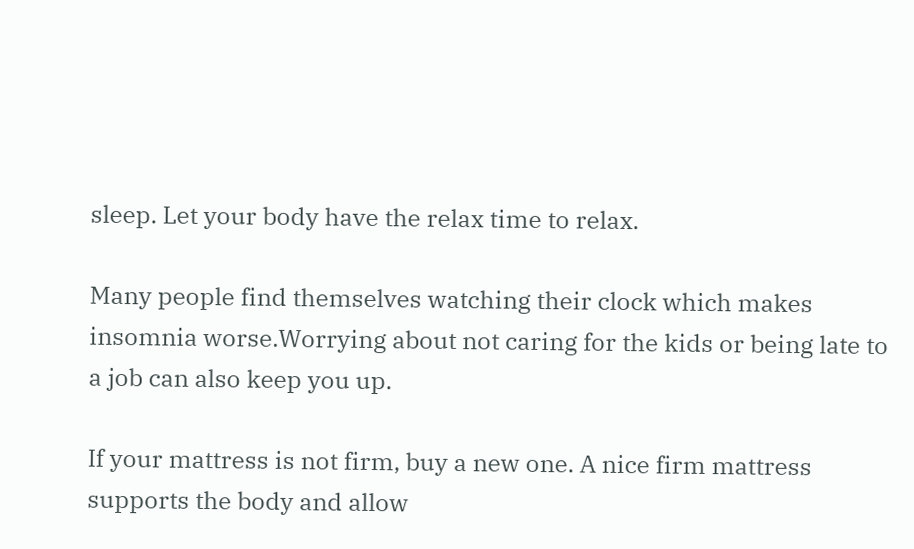sleep. Let your body have the relax time to relax.

Many people find themselves watching their clock which makes insomnia worse.Worrying about not caring for the kids or being late to a job can also keep you up.

If your mattress is not firm, buy a new one. A nice firm mattress supports the body and allow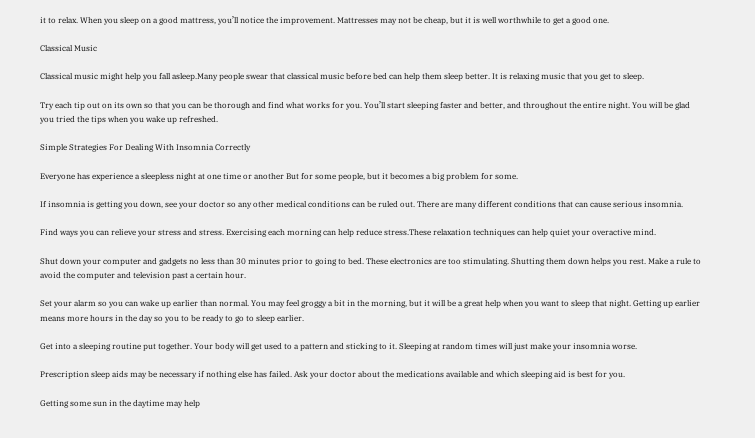it to relax. When you sleep on a good mattress, you’ll notice the improvement. Mattresses may not be cheap, but it is well worthwhile to get a good one.

Classical Music

Classical music might help you fall asleep.Many people swear that classical music before bed can help them sleep better. It is relaxing music that you get to sleep.

Try each tip out on its own so that you can be thorough and find what works for you. You’ll start sleeping faster and better, and throughout the entire night. You will be glad you tried the tips when you wake up refreshed.

Simple Strategies For Dealing With Insomnia Correctly

Everyone has experience a sleepless night at one time or another But for some people, but it becomes a big problem for some.

If insomnia is getting you down, see your doctor so any other medical conditions can be ruled out. There are many different conditions that can cause serious insomnia.

Find ways you can relieve your stress and stress. Exercising each morning can help reduce stress.These relaxation techniques can help quiet your overactive mind.

Shut down your computer and gadgets no less than 30 minutes prior to going to bed. These electronics are too stimulating. Shutting them down helps you rest. Make a rule to avoid the computer and television past a certain hour.

Set your alarm so you can wake up earlier than normal. You may feel groggy a bit in the morning, but it will be a great help when you want to sleep that night. Getting up earlier means more hours in the day so you to be ready to go to sleep earlier.

Get into a sleeping routine put together. Your body will get used to a pattern and sticking to it. Sleeping at random times will just make your insomnia worse.

Prescription sleep aids may be necessary if nothing else has failed. Ask your doctor about the medications available and which sleeping aid is best for you.

Getting some sun in the daytime may help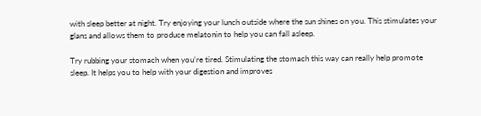with sleep better at night. Try enjoying your lunch outside where the sun shines on you. This stimulates your glans and allows them to produce melatonin to help you can fall asleep.

Try rubbing your stomach when you’re tired. Stimulating the stomach this way can really help promote sleep. It helps you to help with your digestion and improves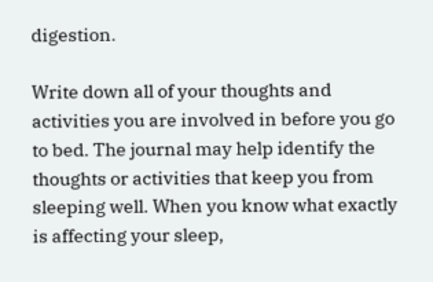digestion.

Write down all of your thoughts and activities you are involved in before you go to bed. The journal may help identify the thoughts or activities that keep you from sleeping well. When you know what exactly is affecting your sleep,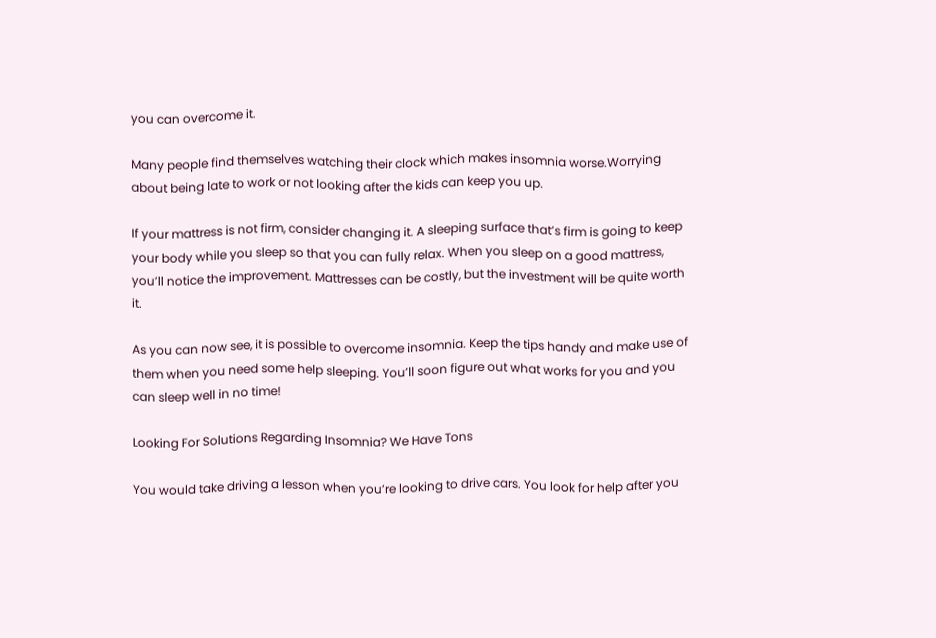you can overcome it.

Many people find themselves watching their clock which makes insomnia worse.Worrying about being late to work or not looking after the kids can keep you up.

If your mattress is not firm, consider changing it. A sleeping surface that’s firm is going to keep your body while you sleep so that you can fully relax. When you sleep on a good mattress, you’ll notice the improvement. Mattresses can be costly, but the investment will be quite worth it.

As you can now see, it is possible to overcome insomnia. Keep the tips handy and make use of them when you need some help sleeping. You’ll soon figure out what works for you and you can sleep well in no time!

Looking For Solutions Regarding Insomnia? We Have Tons

You would take driving a lesson when you’re looking to drive cars. You look for help after you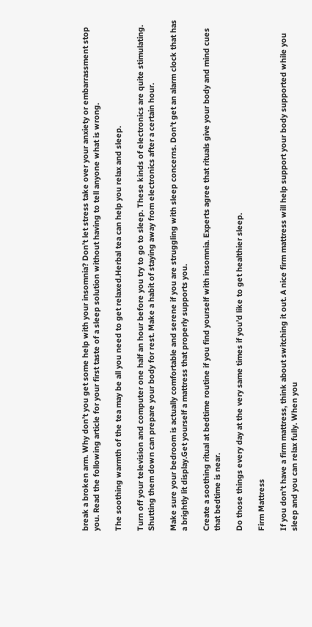break a broken arm. Why don’t you get some help with your insomnia? Don’t let stress take over your anxiety or embarrassment stop you. Read the following article for your first taste of a sleep solution without having to tell anyone what is wrong.

The soothing warmth of the tea may be all you need to get relaxed.Herbal tea can help you relax and sleep.

Turn off your television and computer one half an hour before you try to go to sleep. These kinds of electronics are quite stimulating. Shutting them down can prepare your body for rest. Make a habit of staying away from electronics after a certain hour.

Make sure your bedroom is actually comfortable and serene if you are struggling with sleep concerns. Don’t get an alarm clock that has a brightly lit display.Get yourself a mattress that properly supports you.

Create a soothing ritual at bedtime routine if you find yourself with insomnia. Experts agree that rituals give your body and mind cues that bedtime is near.

Do those things every day at the very same times if you’d like to get healthier sleep.

Firm Mattress

If you don’t have a firm mattress, think about switching it out. A nice firm mattress will help support your body supported while you sleep and you can relax fully. When you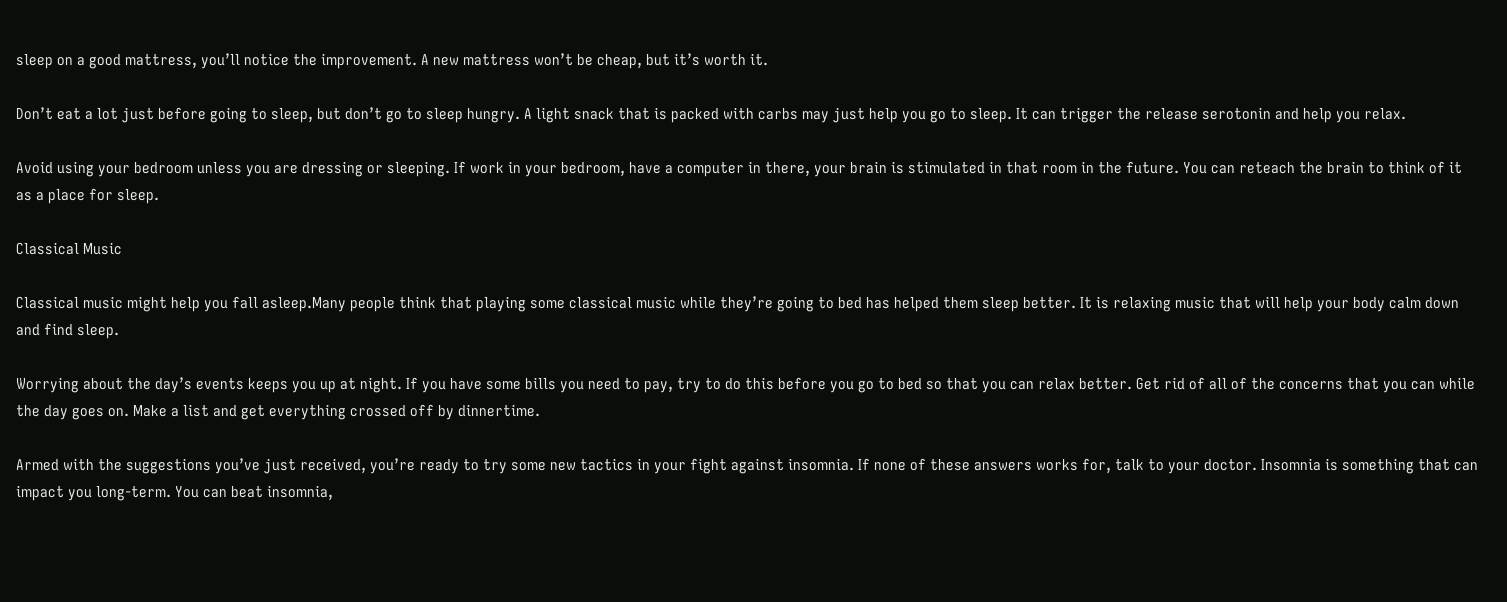sleep on a good mattress, you’ll notice the improvement. A new mattress won’t be cheap, but it’s worth it.

Don’t eat a lot just before going to sleep, but don’t go to sleep hungry. A light snack that is packed with carbs may just help you go to sleep. It can trigger the release serotonin and help you relax.

Avoid using your bedroom unless you are dressing or sleeping. If work in your bedroom, have a computer in there, your brain is stimulated in that room in the future. You can reteach the brain to think of it as a place for sleep.

Classical Music

Classical music might help you fall asleep.Many people think that playing some classical music while they’re going to bed has helped them sleep better. It is relaxing music that will help your body calm down and find sleep.

Worrying about the day’s events keeps you up at night. If you have some bills you need to pay, try to do this before you go to bed so that you can relax better. Get rid of all of the concerns that you can while the day goes on. Make a list and get everything crossed off by dinnertime.

Armed with the suggestions you’ve just received, you’re ready to try some new tactics in your fight against insomnia. If none of these answers works for, talk to your doctor. Insomnia is something that can impact you long-term. You can beat insomnia,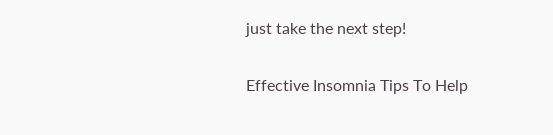just take the next step!

Effective Insomnia Tips To Help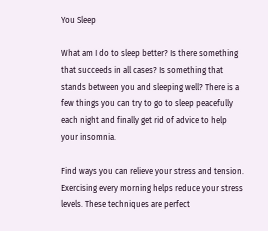You Sleep

What am I do to sleep better? Is there something that succeeds in all cases? Is something that stands between you and sleeping well? There is a few things you can try to go to sleep peacefully each night and finally get rid of advice to help your insomnia.

Find ways you can relieve your stress and tension. Exercising every morning helps reduce your stress levels. These techniques are perfect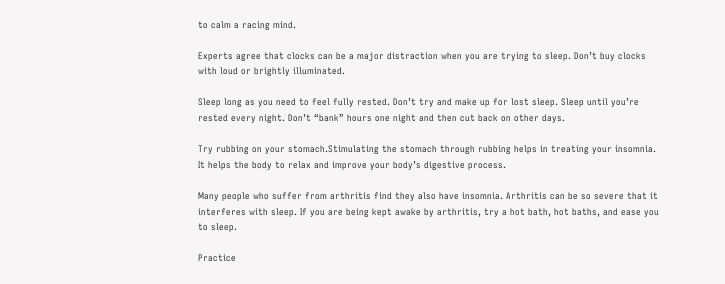to calm a racing mind.

Experts agree that clocks can be a major distraction when you are trying to sleep. Don’t buy clocks with loud or brightly illuminated.

Sleep long as you need to feel fully rested. Don’t try and make up for lost sleep. Sleep until you’re rested every night. Don’t “bank” hours one night and then cut back on other days.

Try rubbing on your stomach.Stimulating the stomach through rubbing helps in treating your insomnia. It helps the body to relax and improve your body’s digestive process.

Many people who suffer from arthritis find they also have insomnia. Arthritis can be so severe that it interferes with sleep. If you are being kept awake by arthritis, try a hot bath, hot baths, and ease you to sleep.

Practice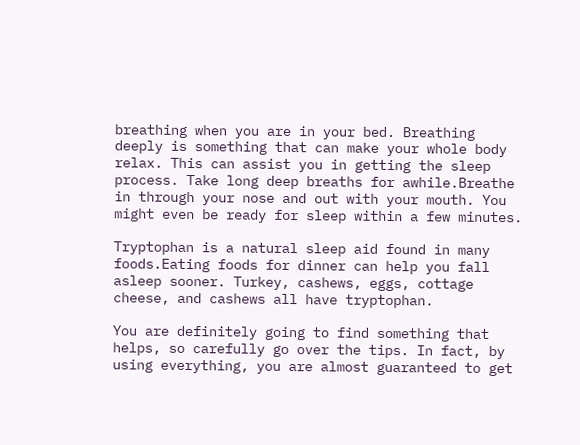breathing when you are in your bed. Breathing deeply is something that can make your whole body relax. This can assist you in getting the sleep process. Take long deep breaths for awhile.Breathe in through your nose and out with your mouth. You might even be ready for sleep within a few minutes.

Tryptophan is a natural sleep aid found in many foods.Eating foods for dinner can help you fall asleep sooner. Turkey, cashews, eggs, cottage cheese, and cashews all have tryptophan.

You are definitely going to find something that helps, so carefully go over the tips. In fact, by using everything, you are almost guaranteed to get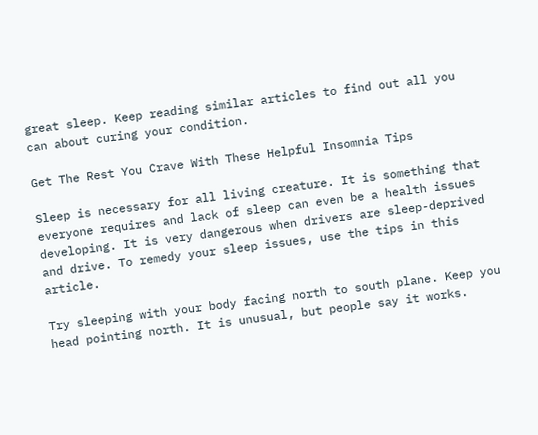great sleep. Keep reading similar articles to find out all you can about curing your condition.

Get The Rest You Crave With These Helpful Insomnia Tips

Sleep is necessary for all living creature. It is something that everyone requires and lack of sleep can even be a health issues developing. It is very dangerous when drivers are sleep-deprived and drive. To remedy your sleep issues, use the tips in this article.

Try sleeping with your body facing north to south plane. Keep you head pointing north. It is unusual, but people say it works.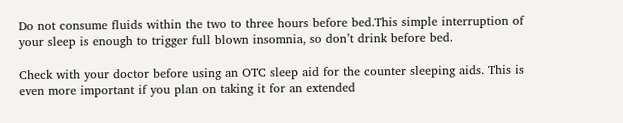Do not consume fluids within the two to three hours before bed.This simple interruption of your sleep is enough to trigger full blown insomnia, so don’t drink before bed.

Check with your doctor before using an OTC sleep aid for the counter sleeping aids. This is even more important if you plan on taking it for an extended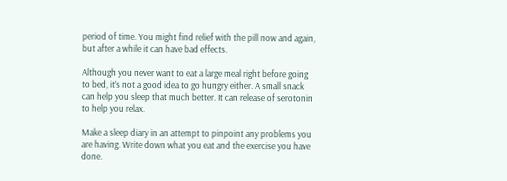period of time. You might find relief with the pill now and again, but after a while it can have bad effects.

Although you never want to eat a large meal right before going to bed, it’s not a good idea to go hungry either. A small snack can help you sleep that much better. It can release of serotonin to help you relax.

Make a sleep diary in an attempt to pinpoint any problems you are having. Write down what you eat and the exercise you have done.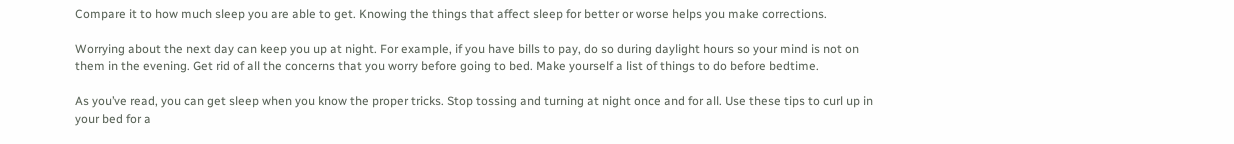Compare it to how much sleep you are able to get. Knowing the things that affect sleep for better or worse helps you make corrections.

Worrying about the next day can keep you up at night. For example, if you have bills to pay, do so during daylight hours so your mind is not on them in the evening. Get rid of all the concerns that you worry before going to bed. Make yourself a list of things to do before bedtime.

As you’ve read, you can get sleep when you know the proper tricks. Stop tossing and turning at night once and for all. Use these tips to curl up in your bed for a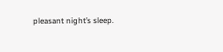pleasant night’s sleep.